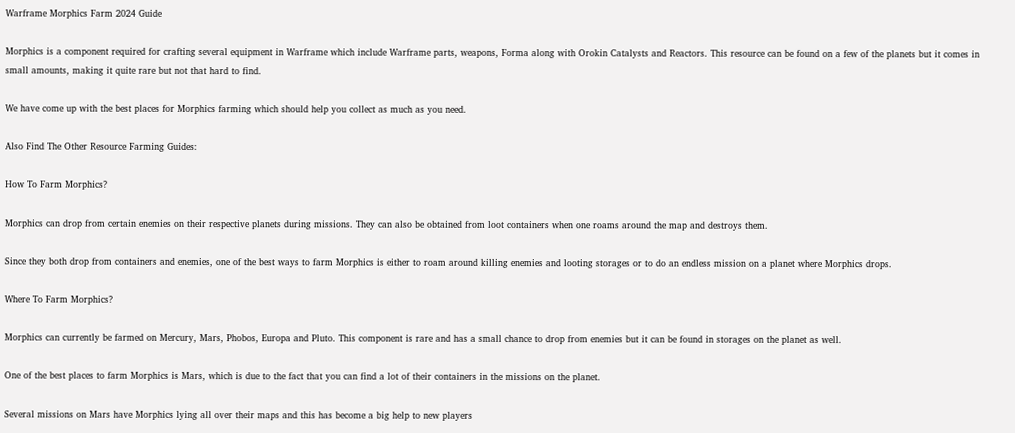Warframe Morphics Farm 2024 Guide

Morphics is a component required for crafting several equipment in Warframe which include Warframe parts, weapons, Forma along with Orokin Catalysts and Reactors. This resource can be found on a few of the planets but it comes in small amounts, making it quite rare but not that hard to find.

We have come up with the best places for Morphics farming which should help you collect as much as you need.

Also Find The Other Resource Farming Guides:

How To Farm Morphics?

Morphics can drop from certain enemies on their respective planets during missions. They can also be obtained from loot containers when one roams around the map and destroys them.

Since they both drop from containers and enemies, one of the best ways to farm Morphics is either to roam around killing enemies and looting storages or to do an endless mission on a planet where Morphics drops.

Where To Farm Morphics?

Morphics can currently be farmed on Mercury, Mars, Phobos, Europa and Pluto. This component is rare and has a small chance to drop from enemies but it can be found in storages on the planet as well.

One of the best places to farm Morphics is Mars, which is due to the fact that you can find a lot of their containers in the missions on the planet.

Several missions on Mars have Morphics lying all over their maps and this has become a big help to new players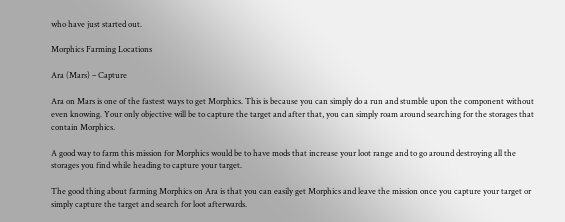who have just started out.

Morphics Farming Locations

Ara (Mars) – Capture

Ara on Mars is one of the fastest ways to get Morphics. This is because you can simply do a run and stumble upon the component without even knowing. Your only objective will be to capture the target and after that, you can simply roam around searching for the storages that contain Morphics.

A good way to farm this mission for Morphics would be to have mods that increase your loot range and to go around destroying all the storages you find while heading to capture your target.

The good thing about farming Morphics on Ara is that you can easily get Morphics and leave the mission once you capture your target or simply capture the target and search for loot afterwards.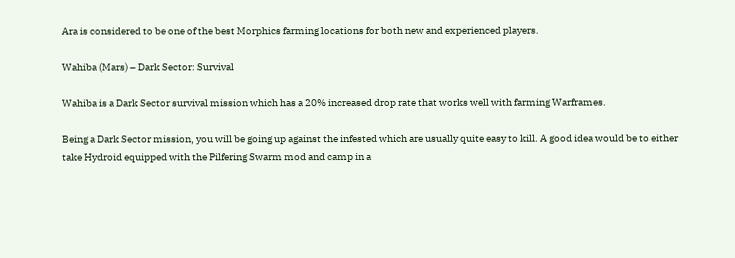Ara is considered to be one of the best Morphics farming locations for both new and experienced players.

Wahiba (Mars) – Dark Sector: Survival

Wahiba is a Dark Sector survival mission which has a 20% increased drop rate that works well with farming Warframes.

Being a Dark Sector mission, you will be going up against the infested which are usually quite easy to kill. A good idea would be to either take Hydroid equipped with the Pilfering Swarm mod and camp in a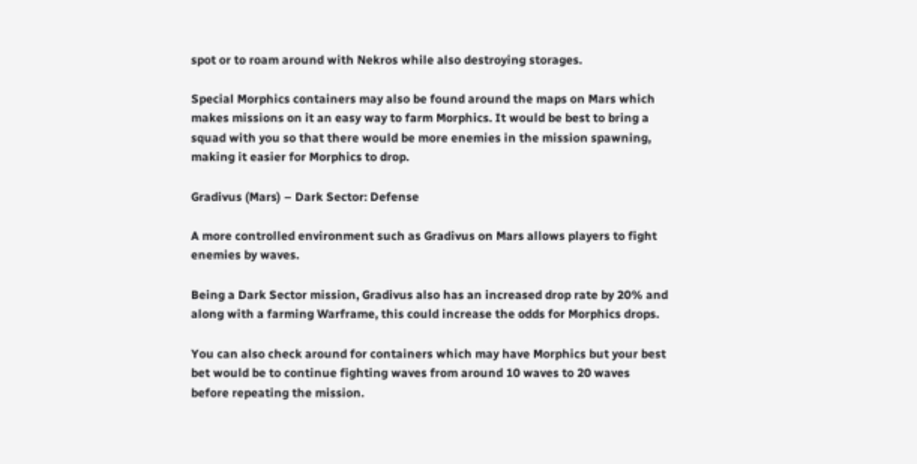spot or to roam around with Nekros while also destroying storages.

Special Morphics containers may also be found around the maps on Mars which makes missions on it an easy way to farm Morphics. It would be best to bring a squad with you so that there would be more enemies in the mission spawning, making it easier for Morphics to drop.

Gradivus (Mars) – Dark Sector: Defense

A more controlled environment such as Gradivus on Mars allows players to fight enemies by waves.

Being a Dark Sector mission, Gradivus also has an increased drop rate by 20% and along with a farming Warframe, this could increase the odds for Morphics drops.

You can also check around for containers which may have Morphics but your best bet would be to continue fighting waves from around 10 waves to 20 waves before repeating the mission.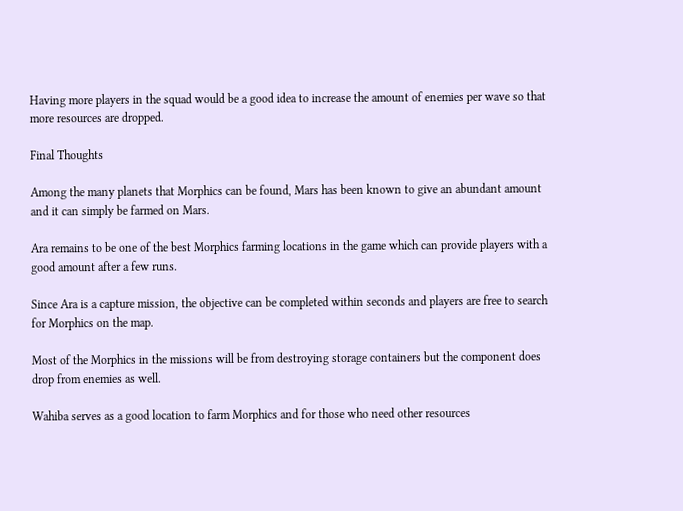Having more players in the squad would be a good idea to increase the amount of enemies per wave so that more resources are dropped.

Final Thoughts

Among the many planets that Morphics can be found, Mars has been known to give an abundant amount and it can simply be farmed on Mars.

Ara remains to be one of the best Morphics farming locations in the game which can provide players with a good amount after a few runs.

Since Ara is a capture mission, the objective can be completed within seconds and players are free to search for Morphics on the map.

Most of the Morphics in the missions will be from destroying storage containers but the component does drop from enemies as well.

Wahiba serves as a good location to farm Morphics and for those who need other resources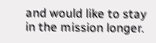and would like to stay in the mission longer.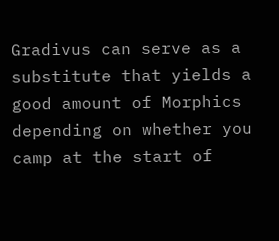Gradivus can serve as a substitute that yields a good amount of Morphics depending on whether you camp at the start of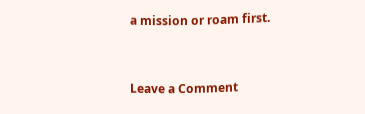a mission or roam first.


Leave a Comment